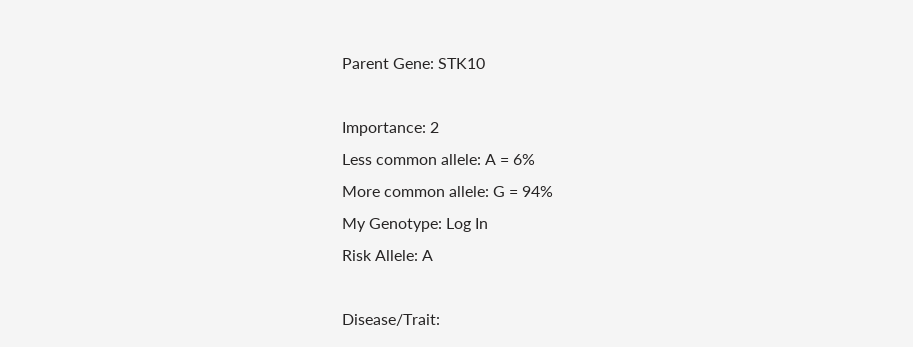Parent Gene: STK10

Importance: 2
Less common allele: A = 6%
More common allele: G = 94%
My Genotype: Log In
Risk Allele: A

Disease/Trait: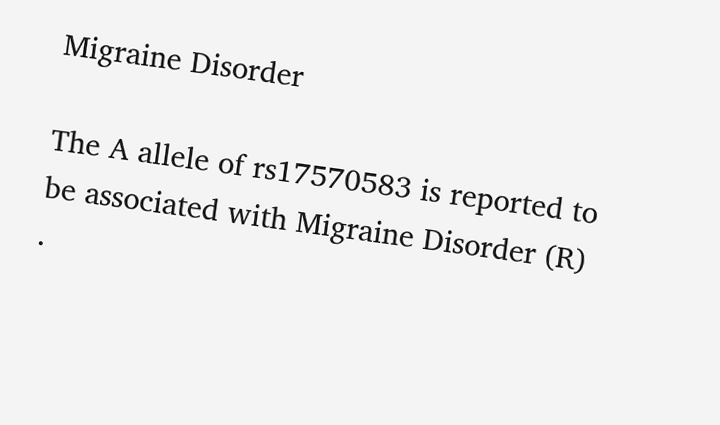Migraine Disorder

The A allele of rs17570583 is reported to be associated with Migraine Disorder (R) .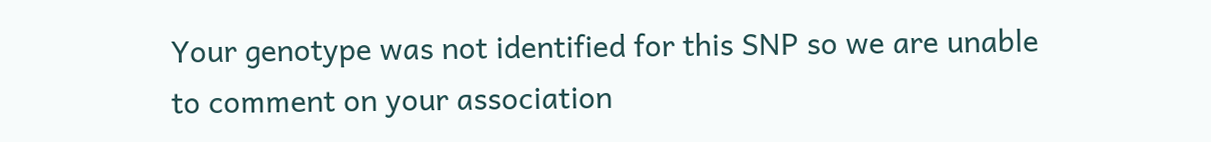Your genotype was not identified for this SNP so we are unable to comment on your association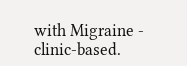with Migraine - clinic-based.